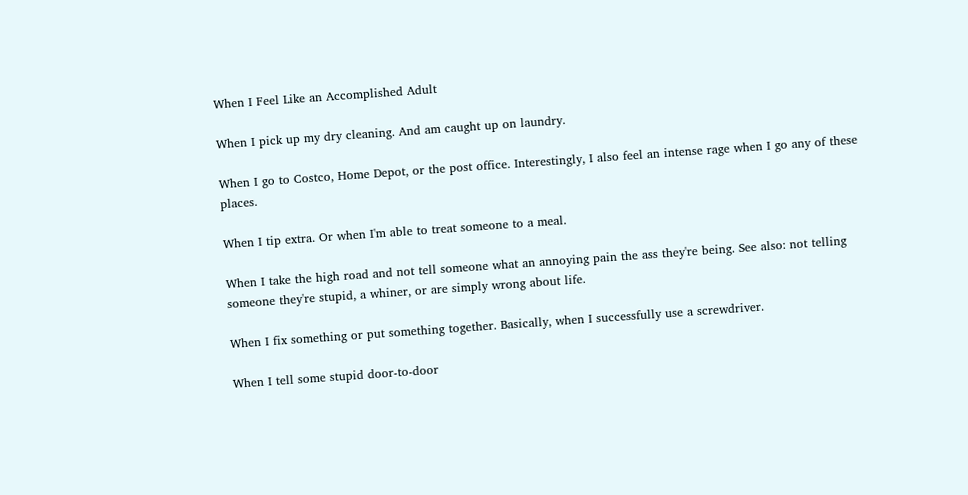When I Feel Like an Accomplished Adult

When I pick up my dry cleaning. And am caught up on laundry.

When I go to Costco, Home Depot, or the post office. Interestingly, I also feel an intense rage when I go any of these places.

When I tip extra. Or when I'm able to treat someone to a meal.

When I take the high road and not tell someone what an annoying pain the ass they're being. See also: not telling someone they're stupid, a whiner, or are simply wrong about life.

When I fix something or put something together. Basically, when I successfully use a screwdriver.

When I tell some stupid door-to-door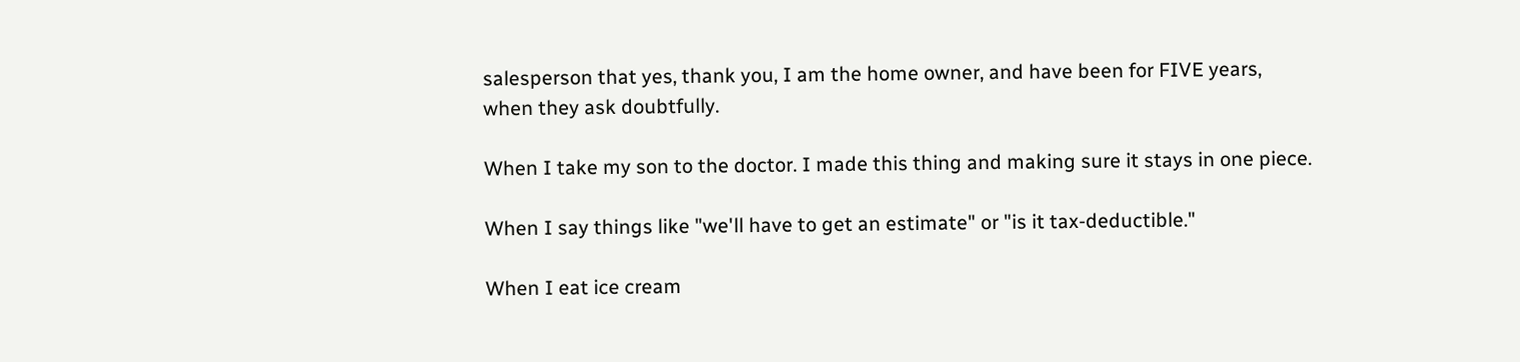salesperson that yes, thank you, I am the home owner, and have been for FIVE years, when they ask doubtfully.

When I take my son to the doctor. I made this thing and making sure it stays in one piece.

When I say things like "we'll have to get an estimate" or "is it tax-deductible."

When I eat ice cream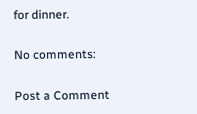for dinner.

No comments:

Post a Comment